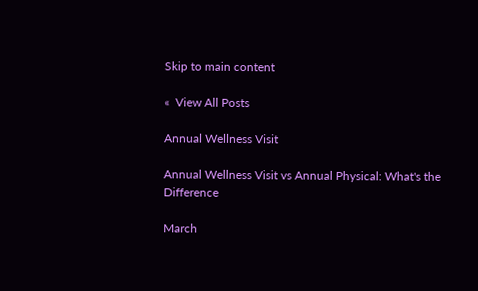Skip to main content

«  View All Posts

Annual Wellness Visit

Annual Wellness Visit vs Annual Physical: What's the Difference

March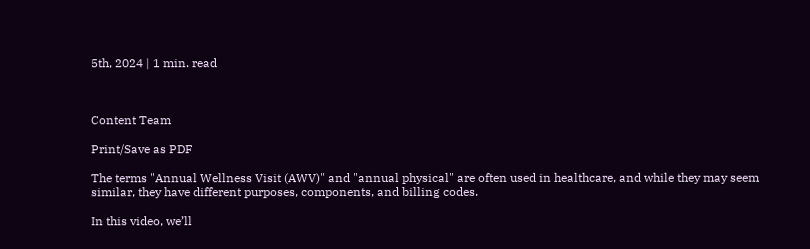5th, 2024 | 1 min. read



Content Team

Print/Save as PDF

The terms "Annual Wellness Visit (AWV)" and "annual physical" are often used in healthcare, and while they may seem similar, they have different purposes, components, and billing codes.

In this video, we’ll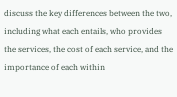discuss the key differences between the two, including what each entails, who provides the services, the cost of each service, and the importance of each within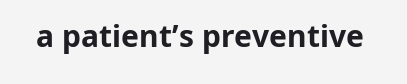a patient’s preventive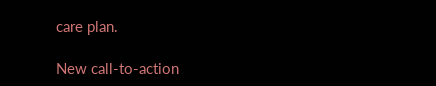care plan.

New call-to-action